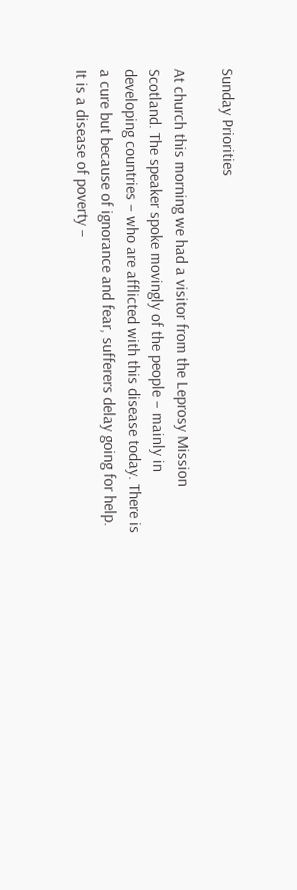Sunday Priorities

At church this morning we had a visitor from the Leprosy Mission Scotland. The speaker spoke movingly of the people – mainly in developing countries – who are afflicted with this disease today. There is a cure but because of ignorance and fear, sufferers delay going for help. It is a disease of poverty –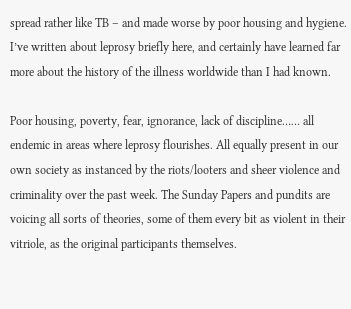spread rather like TB – and made worse by poor housing and hygiene. I’ve written about leprosy briefly here, and certainly have learned far more about the history of the illness worldwide than I had known.

Poor housing, poverty, fear, ignorance, lack of discipline…… all endemic in areas where leprosy flourishes. All equally present in our own society as instanced by the riots/looters and sheer violence and criminality over the past week. The Sunday Papers and pundits are voicing all sorts of theories, some of them every bit as violent in their vitriole, as the original participants themselves.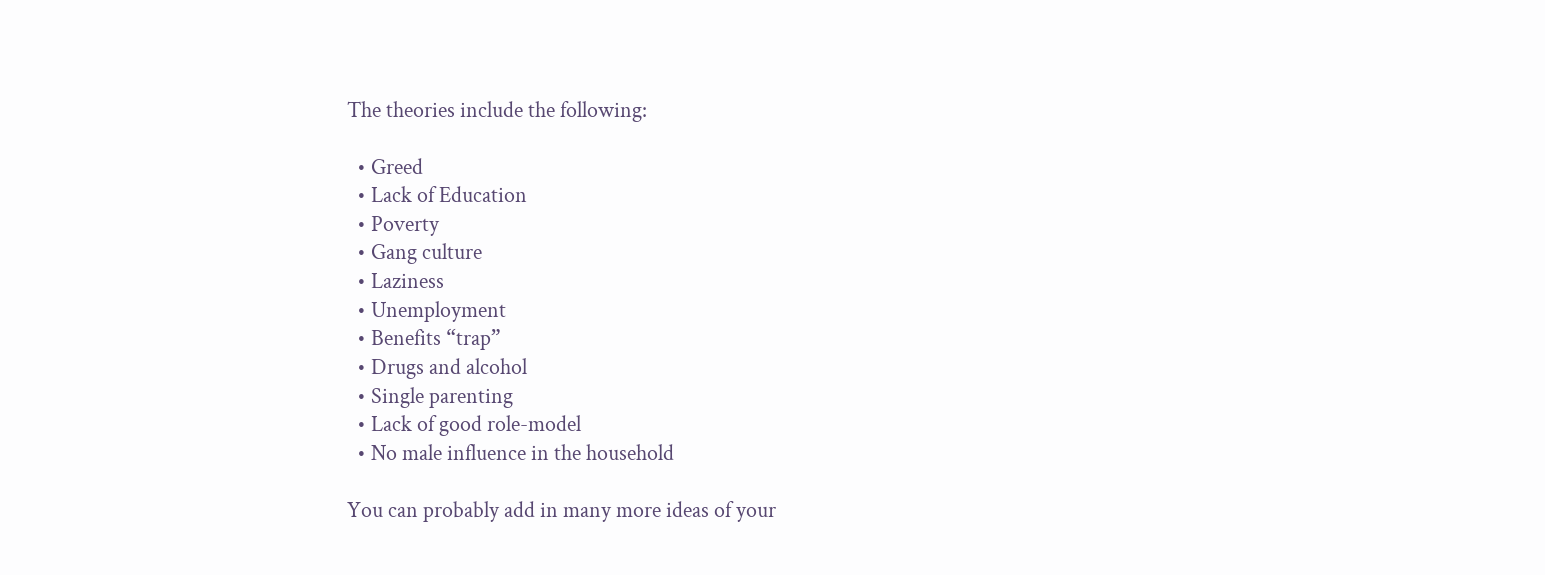The theories include the following:

  • Greed
  • Lack of Education
  • Poverty
  • Gang culture
  • Laziness
  • Unemployment
  • Benefits “trap”
  • Drugs and alcohol
  • Single parenting
  • Lack of good role-model
  • No male influence in the household

You can probably add in many more ideas of your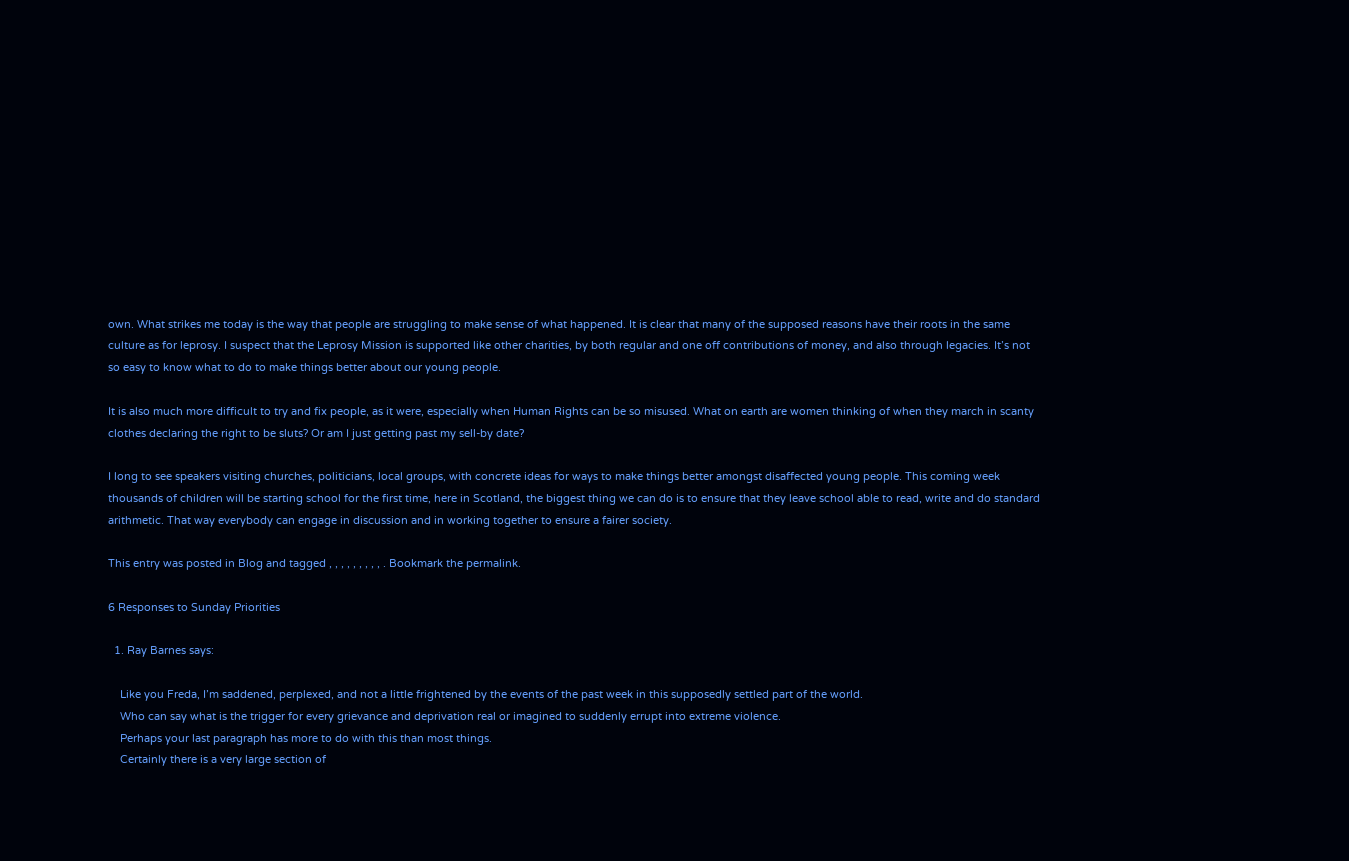own. What strikes me today is the way that people are struggling to make sense of what happened. It is clear that many of the supposed reasons have their roots in the same culture as for leprosy. I suspect that the Leprosy Mission is supported like other charities, by both regular and one off contributions of money, and also through legacies. It’s not so easy to know what to do to make things better about our young people.

It is also much more difficult to try and fix people, as it were, especially when Human Rights can be so misused. What on earth are women thinking of when they march in scanty clothes declaring the right to be sluts? Or am I just getting past my sell-by date?

I long to see speakers visiting churches, politicians, local groups, with concrete ideas for ways to make things better amongst disaffected young people. This coming week thousands of children will be starting school for the first time, here in Scotland, the biggest thing we can do is to ensure that they leave school able to read, write and do standard arithmetic. That way everybody can engage in discussion and in working together to ensure a fairer society.

This entry was posted in Blog and tagged , , , , , , , , , . Bookmark the permalink.

6 Responses to Sunday Priorities

  1. Ray Barnes says:

    Like you Freda, I’m saddened, perplexed, and not a little frightened by the events of the past week in this supposedly settled part of the world.
    Who can say what is the trigger for every grievance and deprivation real or imagined to suddenly errupt into extreme violence.
    Perhaps your last paragraph has more to do with this than most things.
    Certainly there is a very large section of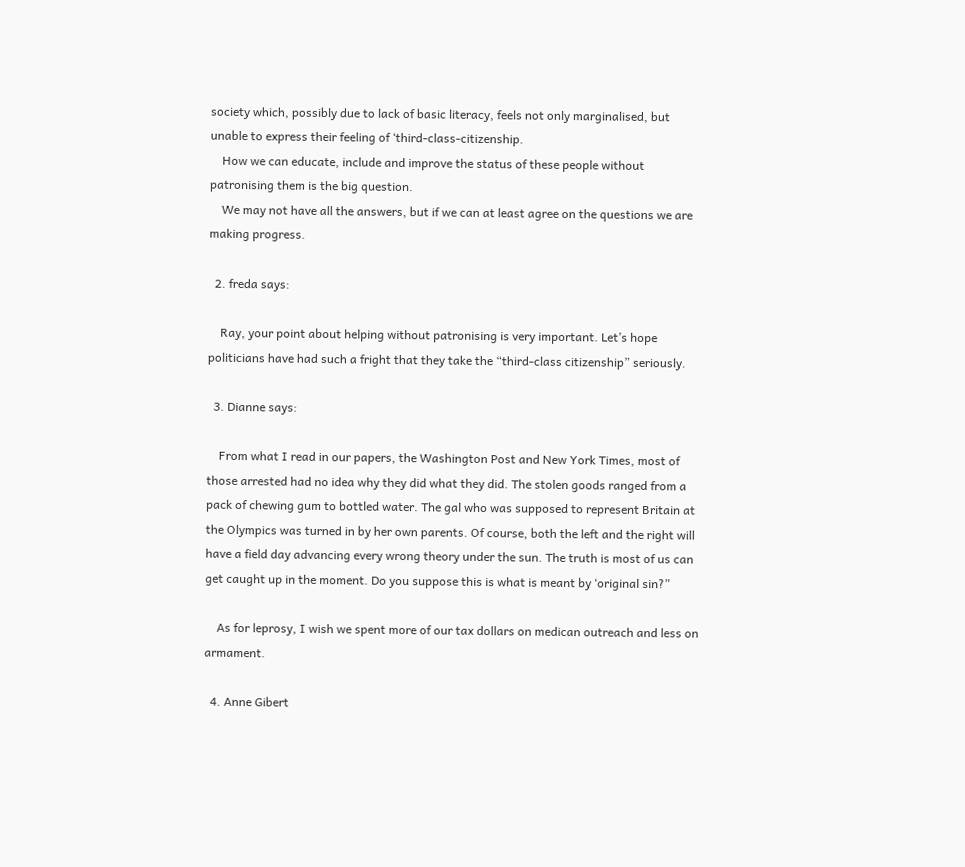society which, possibly due to lack of basic literacy, feels not only marginalised, but unable to express their feeling of ‘third-class-citizenship.
    How we can educate, include and improve the status of these people without patronising them is the big question.
    We may not have all the answers, but if we can at least agree on the questions we are making progress.

  2. freda says:

    Ray, your point about helping without patronising is very important. Let’s hope politicians have had such a fright that they take the “third-class citizenship” seriously.

  3. Dianne says:

    From what I read in our papers, the Washington Post and New York Times, most of those arrested had no idea why they did what they did. The stolen goods ranged from a pack of chewing gum to bottled water. The gal who was supposed to represent Britain at the Olympics was turned in by her own parents. Of course, both the left and the right will have a field day advancing every wrong theory under the sun. The truth is most of us can get caught up in the moment. Do you suppose this is what is meant by ‘original sin?”

    As for leprosy, I wish we spent more of our tax dollars on medican outreach and less on armament.

  4. Anne Gibert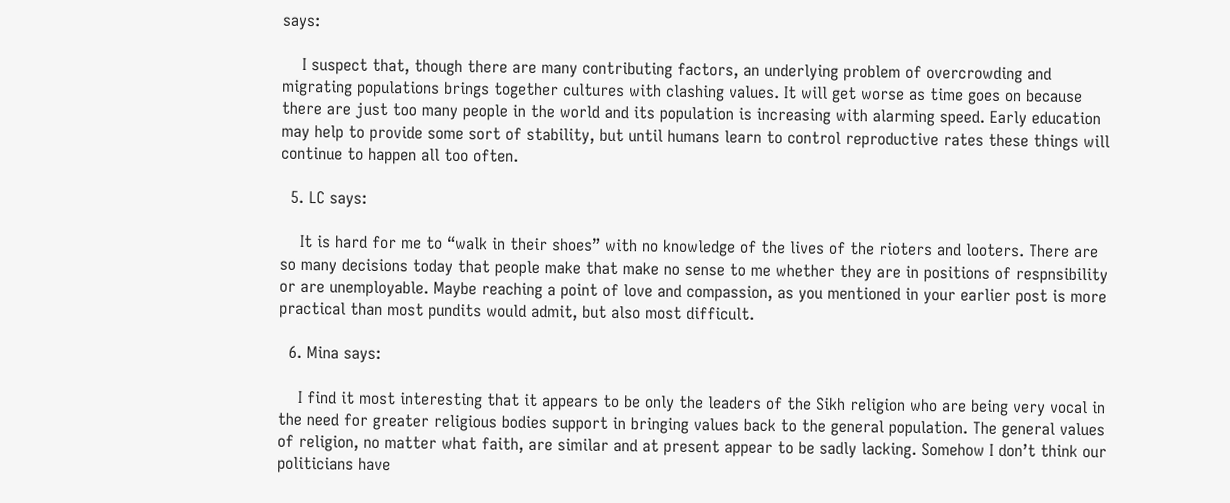says:

    I suspect that, though there are many contributing factors, an underlying problem of overcrowding and migrating populations brings together cultures with clashing values. It will get worse as time goes on because there are just too many people in the world and its population is increasing with alarming speed. Early education may help to provide some sort of stability, but until humans learn to control reproductive rates these things will continue to happen all too often.

  5. LC says:

    It is hard for me to “walk in their shoes” with no knowledge of the lives of the rioters and looters. There are so many decisions today that people make that make no sense to me whether they are in positions of respnsibility or are unemployable. Maybe reaching a point of love and compassion, as you mentioned in your earlier post is more practical than most pundits would admit, but also most difficult.

  6. Mina says:

    I find it most interesting that it appears to be only the leaders of the Sikh religion who are being very vocal in the need for greater religious bodies support in bringing values back to the general population. The general values of religion, no matter what faith, are similar and at present appear to be sadly lacking. Somehow I don’t think our politicians have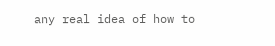any real idea of how to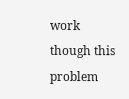work though this problem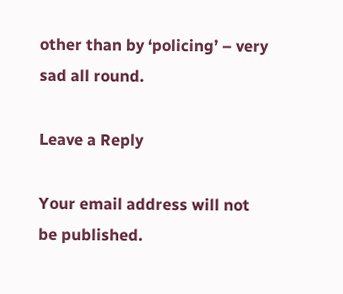other than by ‘policing’ – very sad all round.

Leave a Reply

Your email address will not be published.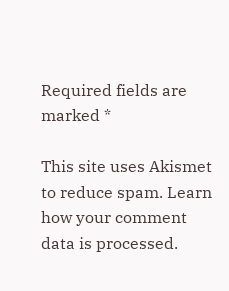Required fields are marked *

This site uses Akismet to reduce spam. Learn how your comment data is processed.